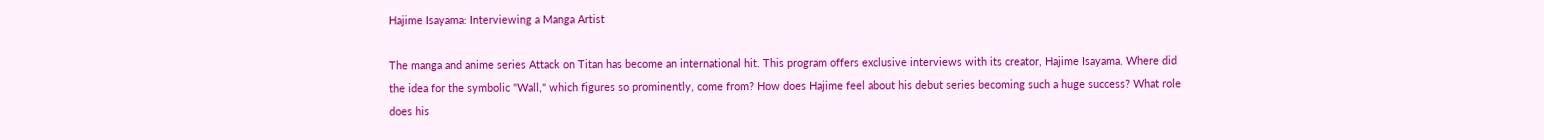Hajime Isayama: Interviewing a Manga Artist

The manga and anime series Attack on Titan has become an international hit. This program offers exclusive interviews with its creator, Hajime Isayama. Where did the idea for the symbolic "Wall," which figures so prominently, come from? How does Hajime feel about his debut series becoming such a huge success? What role does his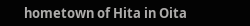hometown of Hita in Oita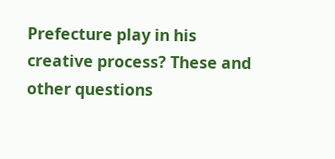Prefecture play in his creative process? These and other questions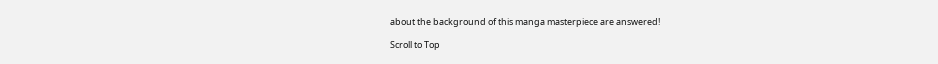about the background of this manga masterpiece are answered!

Scroll to Top